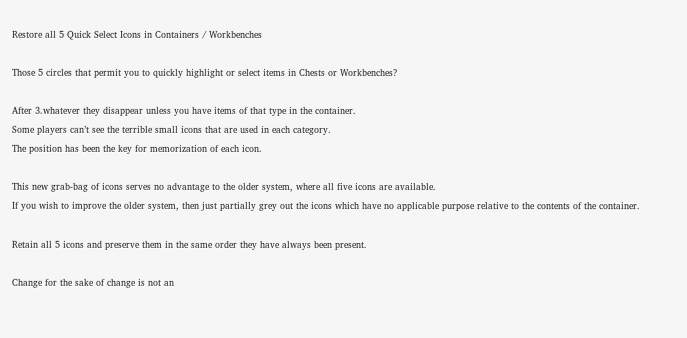Restore all 5 Quick Select Icons in Containers / Workbenches

Those 5 circles that permit you to quickly highlight or select items in Chests or Workbenches?

After 3.whatever they disappear unless you have items of that type in the container.
Some players can’t see the terrible small icons that are used in each category.
The position has been the key for memorization of each icon.

This new grab-bag of icons serves no advantage to the older system, where all five icons are available.
If you wish to improve the older system, then just partially grey out the icons which have no applicable purpose relative to the contents of the container.

Retain all 5 icons and preserve them in the same order they have always been present.

Change for the sake of change is not an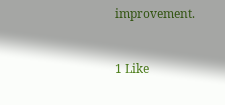improvement.


1 Like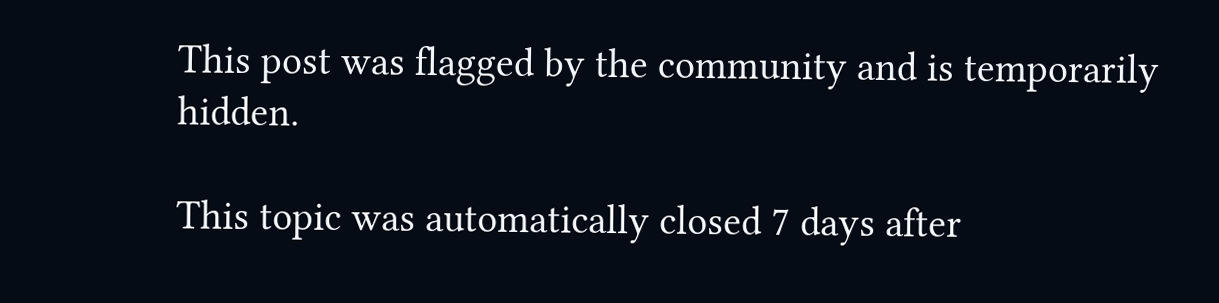This post was flagged by the community and is temporarily hidden.

This topic was automatically closed 7 days after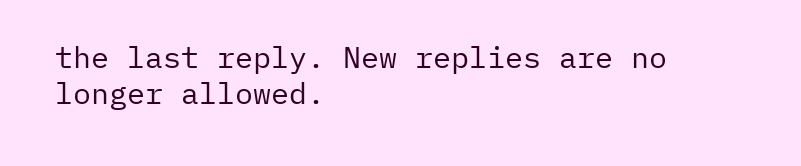the last reply. New replies are no longer allowed.